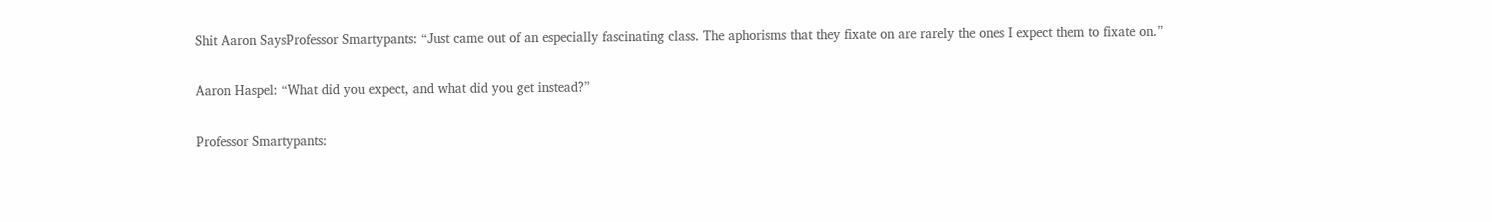Shit Aaron SaysProfessor Smartypants: “Just came out of an especially fascinating class. The aphorisms that they fixate on are rarely the ones I expect them to fixate on.”

Aaron Haspel: “What did you expect, and what did you get instead?”

Professor Smartypants: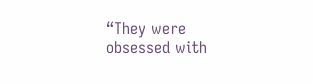“They were obsessed with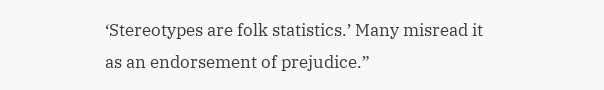‘Stereotypes are folk statistics.’ Many misread it as an endorsement of prejudice.”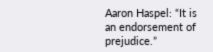Aaron Haspel: “It is an endorsement of prejudice.”